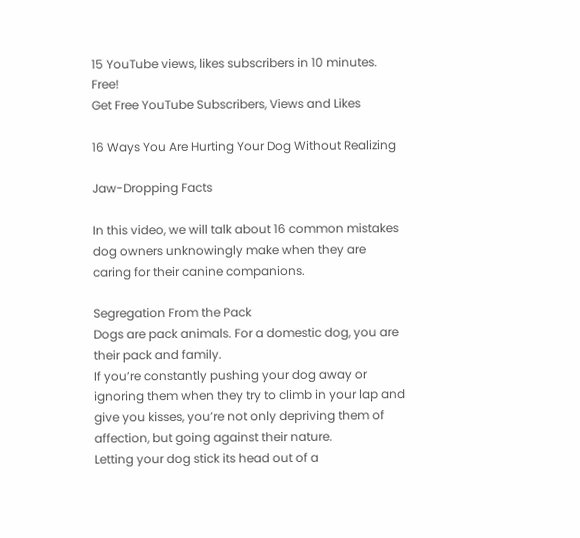15 YouTube views, likes subscribers in 10 minutes. Free!
Get Free YouTube Subscribers, Views and Likes

16 Ways You Are Hurting Your Dog Without Realizing

Jaw-Dropping Facts

In this video, we will talk about 16 common mistakes dog owners unknowingly make when they are caring for their canine companions.

Segregation From the Pack
Dogs are pack animals. For a domestic dog, you are their pack and family.
If you’re constantly pushing your dog away or ignoring them when they try to climb in your lap and give you kisses, you’re not only depriving them of affection, but going against their nature.
Letting your dog stick its head out of a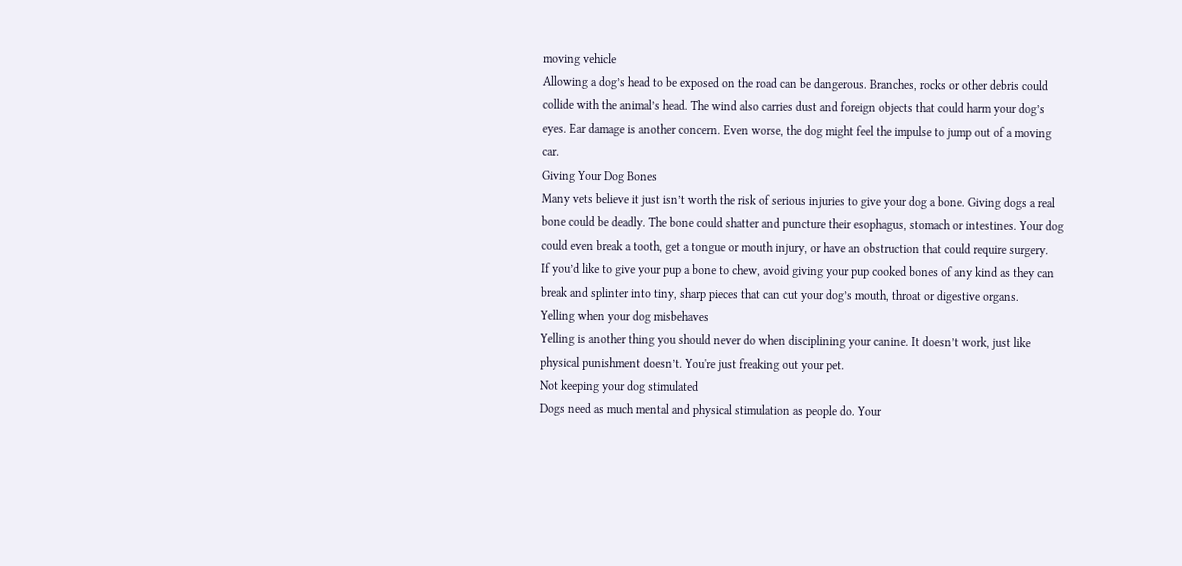moving vehicle
Allowing a dog’s head to be exposed on the road can be dangerous. Branches, rocks or other debris could collide with the animal’s head. The wind also carries dust and foreign objects that could harm your dog’s eyes. Ear damage is another concern. Even worse, the dog might feel the impulse to jump out of a moving car.
Giving Your Dog Bones
Many vets believe it just isn’t worth the risk of serious injuries to give your dog a bone. Giving dogs a real bone could be deadly. The bone could shatter and puncture their esophagus, stomach or intestines. Your dog could even break a tooth, get a tongue or mouth injury, or have an obstruction that could require surgery.
If you’d like to give your pup a bone to chew, avoid giving your pup cooked bones of any kind as they can break and splinter into tiny, sharp pieces that can cut your dog’s mouth, throat or digestive organs.
Yelling when your dog misbehaves
Yelling is another thing you should never do when disciplining your canine. It doesn’t work, just like physical punishment doesn’t. You're just freaking out your pet.
Not keeping your dog stimulated
Dogs need as much mental and physical stimulation as people do. Your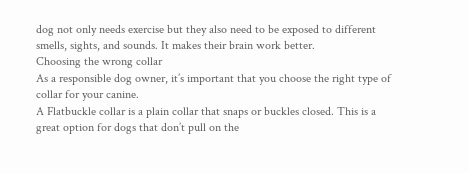dog not only needs exercise but they also need to be exposed to different smells, sights, and sounds. It makes their brain work better.
Choosing the wrong collar
As a responsible dog owner, it’s important that you choose the right type of collar for your canine.
A Flatbuckle collar is a plain collar that snaps or buckles closed. This is a great option for dogs that don’t pull on the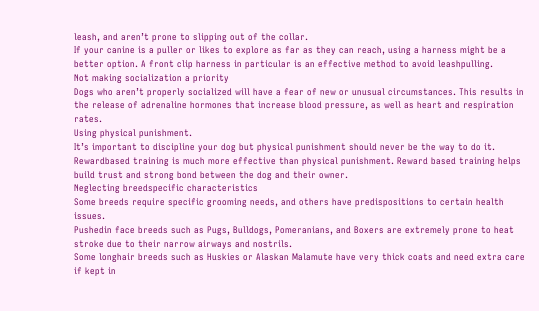leash, and aren’t prone to slipping out of the collar.
If your canine is a puller or likes to explore as far as they can reach, using a harness might be a better option. A front clip harness in particular is an effective method to avoid leashpulling.
Not making socialization a priority
Dogs who aren’t properly socialized will have a fear of new or unusual circumstances. This results in the release of adrenaline hormones that increase blood pressure, as well as heart and respiration rates.
Using physical punishment.
It’s important to discipline your dog but physical punishment should never be the way to do it. Rewardbased training is much more effective than physical punishment. Reward based training helps build trust and strong bond between the dog and their owner.
Neglecting breedspecific characteristics
Some breeds require specific grooming needs, and others have predispositions to certain health issues.
Pushedin face breeds such as Pugs, Bulldogs, Pomeranians, and Boxers are extremely prone to heat stroke due to their narrow airways and nostrils.
Some longhair breeds such as Huskies or Alaskan Malamute have very thick coats and need extra care if kept in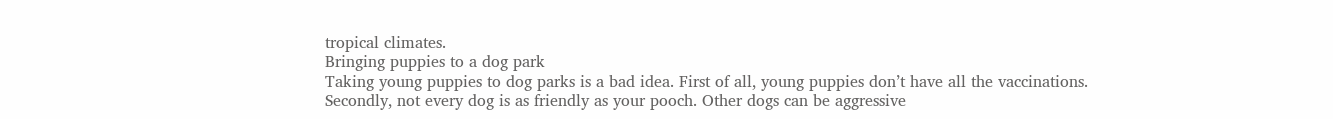tropical climates.
Bringing puppies to a dog park
Taking young puppies to dog parks is a bad idea. First of all, young puppies don’t have all the vaccinations.
Secondly, not every dog is as friendly as your pooch. Other dogs can be aggressive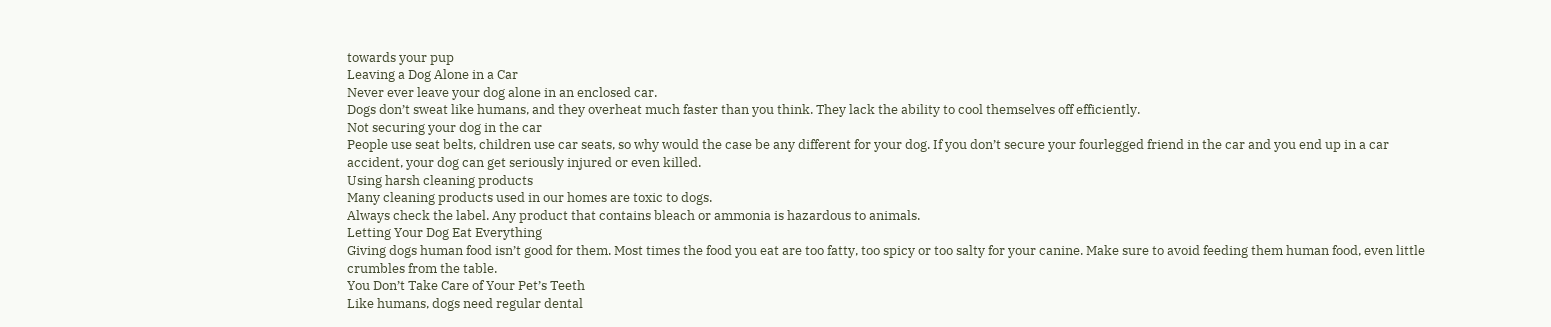towards your pup
Leaving a Dog Alone in a Car
Never ever leave your dog alone in an enclosed car.
Dogs don’t sweat like humans, and they overheat much faster than you think. They lack the ability to cool themselves off efficiently.
Not securing your dog in the car
People use seat belts, children use car seats, so why would the case be any different for your dog. If you don’t secure your fourlegged friend in the car and you end up in a car accident, your dog can get seriously injured or even killed.
Using harsh cleaning products
Many cleaning products used in our homes are toxic to dogs.
Always check the label. Any product that contains bleach or ammonia is hazardous to animals.
Letting Your Dog Eat Everything
Giving dogs human food isn’t good for them. Most times the food you eat are too fatty, too spicy or too salty for your canine. Make sure to avoid feeding them human food, even little crumbles from the table.
You Don’t Take Care of Your Pet’s Teeth
Like humans, dogs need regular dental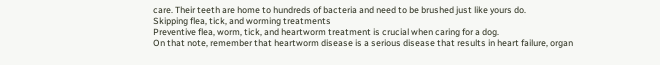care. Their teeth are home to hundreds of bacteria and need to be brushed just like yours do.
Skipping flea, tick, and worming treatments
Preventive flea, worm, tick, and heartworm treatment is crucial when caring for a dog.
On that note, remember that heartworm disease is a serious disease that results in heart failure, organ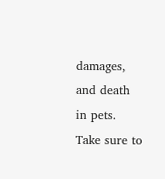damages, and death in pets. Take sure to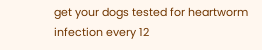get your dogs tested for heartworm infection every 12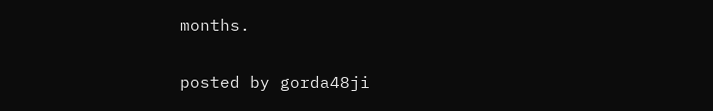months.

posted by gorda48ji